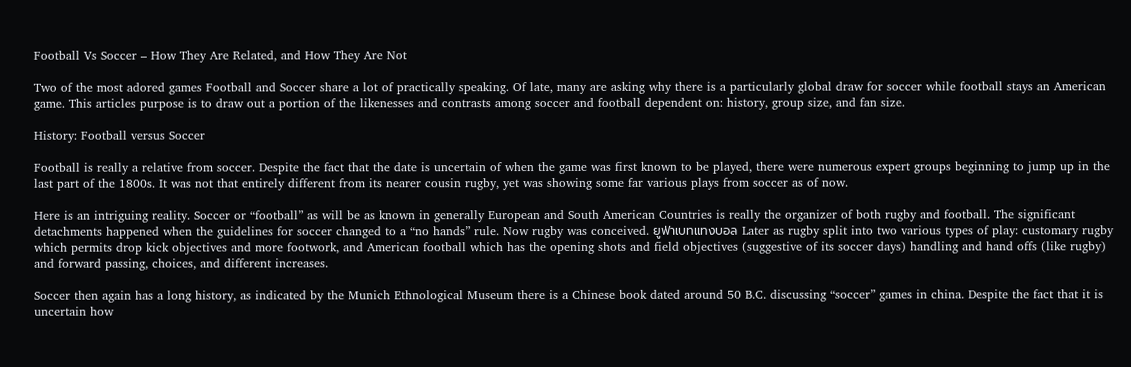Football Vs Soccer – How They Are Related, and How They Are Not

Two of the most adored games Football and Soccer share a lot of practically speaking. Of late, many are asking why there is a particularly global draw for soccer while football stays an American game. This articles purpose is to draw out a portion of the likenesses and contrasts among soccer and football dependent on: history, group size, and fan size.

History: Football versus Soccer

Football is really a relative from soccer. Despite the fact that the date is uncertain of when the game was first known to be played, there were numerous expert groups beginning to jump up in the last part of the 1800s. It was not that entirely different from its nearer cousin rugby, yet was showing some far various plays from soccer as of now.

Here is an intriguing reality. Soccer or “football” as will be as known in generally European and South American Countries is really the organizer of both rugby and football. The significant detachments happened when the guidelines for soccer changed to a “no hands” rule. Now rugby was conceived. ยูฟ่าเบทแทงบอล Later as rugby split into two various types of play: customary rugby which permits drop kick objectives and more footwork, and American football which has the opening shots and field objectives (suggestive of its soccer days) handling and hand offs (like rugby) and forward passing, choices, and different increases.

Soccer then again has a long history, as indicated by the Munich Ethnological Museum there is a Chinese book dated around 50 B.C. discussing “soccer” games in china. Despite the fact that it is uncertain how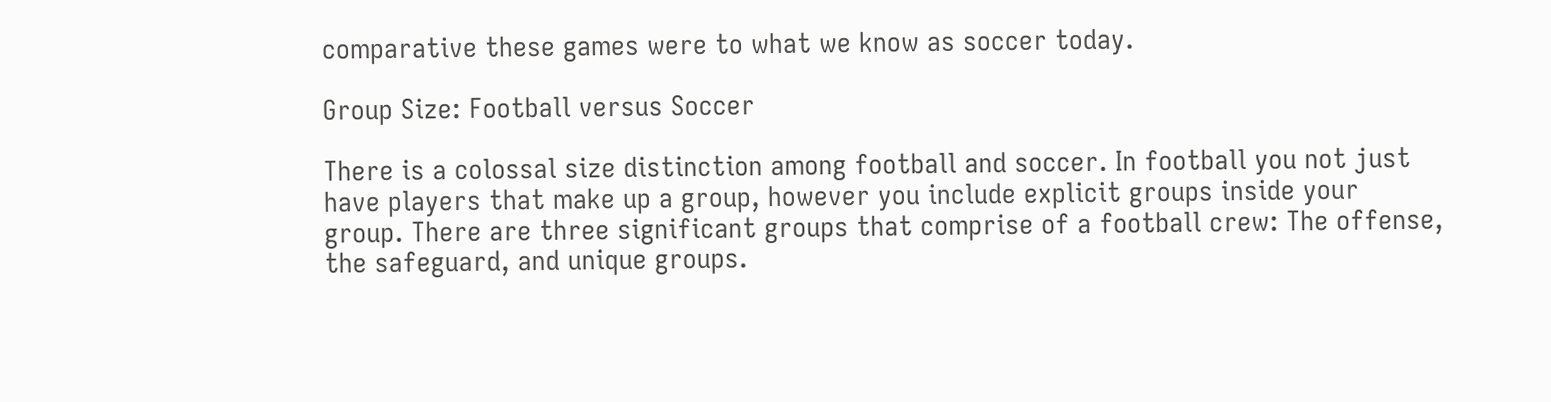comparative these games were to what we know as soccer today.

Group Size: Football versus Soccer

There is a colossal size distinction among football and soccer. In football you not just have players that make up a group, however you include explicit groups inside your group. There are three significant groups that comprise of a football crew: The offense, the safeguard, and unique groups.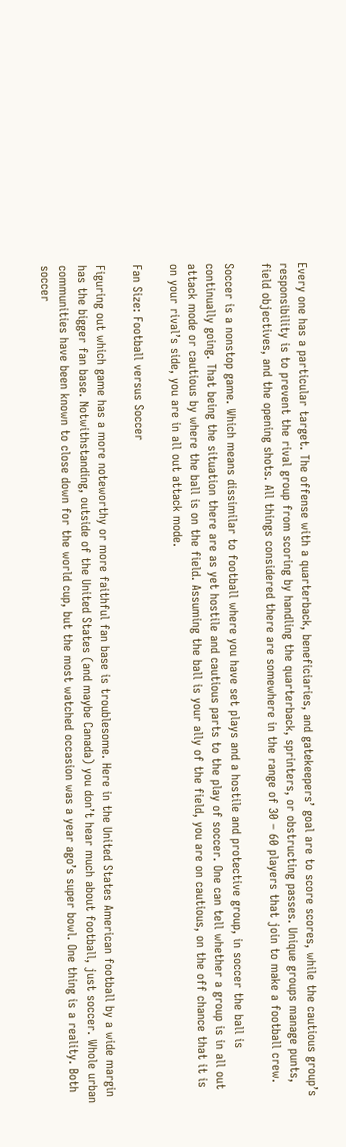Every one has a particular target. The offense with a quarterback, beneficiaries, and gatekeepers’ goal are to score scores, while the cautious group’s responsibility is to prevent the rival group from scoring by handling the quarterback, sprinters, or obstructing passes. Unique groups manage punts, field objectives, and the opening shots. All things considered there are somewhere in the range of 30 – 60 players that join to make a football crew.

Soccer is a nonstop game. Which means dissimilar to football where you have set plays and a hostile and protective group, in soccer the ball is continually going. That being the situation there are as yet hostile and cautious parts to the play of soccer. One can tell whether a group is in all out attack mode or cautious by where the ball is on the field. Assuming the ball is your ally of the field, you are on cautious, on the off chance that it is on your rival’s side, you are in all out attack mode.

Fan Size: Football versus Soccer

Figuring out which game has a more noteworthy or more faithful fan base is troublesome. Here in the United States American football by a wide margin has the bigger fan base. Notwithstanding, outside of the United States (and maybe Canada) you don’t hear much about football, just soccer. Whole urban communities have been known to close down for the world cup, but the most watched occasion was a year ago’s super bowl. One thing is a reality. Both soccer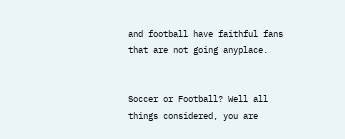and football have faithful fans that are not going anyplace.


Soccer or Football? Well all things considered, you are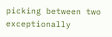picking between two exceptionally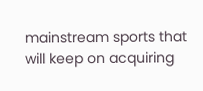mainstream sports that will keep on acquiring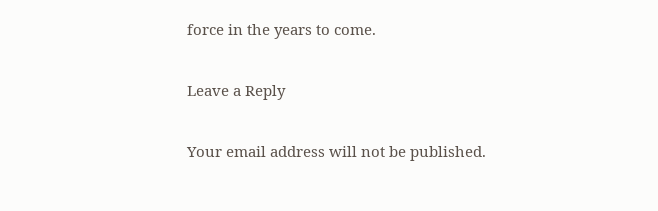force in the years to come.

Leave a Reply

Your email address will not be published.